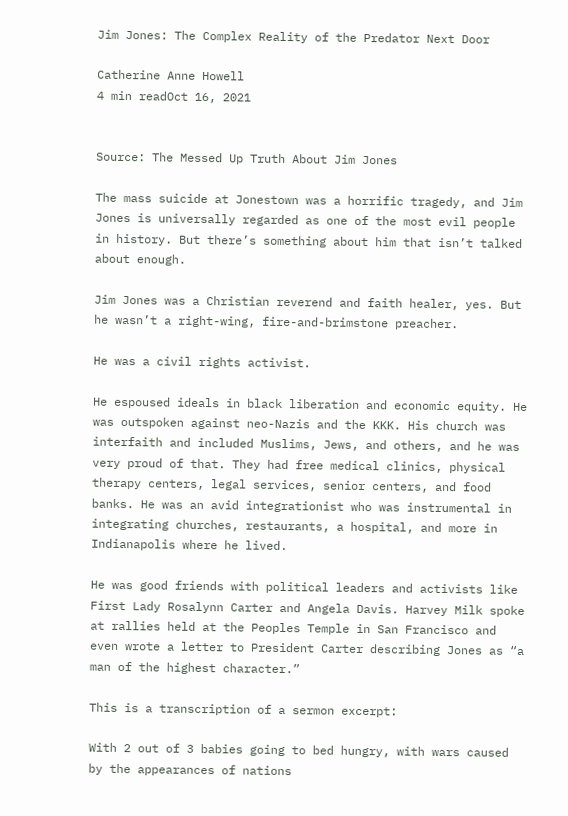Jim Jones: The Complex Reality of the Predator Next Door

Catherine Anne Howell
4 min readOct 16, 2021


Source: The Messed Up Truth About Jim Jones

The mass suicide at Jonestown was a horrific tragedy, and Jim Jones is universally regarded as one of the most evil people in history. But there’s something about him that isn’t talked about enough.

Jim Jones was a Christian reverend and faith healer, yes. But he wasn’t a right-wing, fire-and-brimstone preacher.

He was a civil rights activist.

He espoused ideals in black liberation and economic equity. He was outspoken against neo-Nazis and the KKK. His church was interfaith and included Muslims, Jews, and others, and he was very proud of that. They had free medical clinics, physical therapy centers, legal services, senior centers, and food banks. He was an avid integrationist who was instrumental in integrating churches, restaurants, a hospital, and more in Indianapolis where he lived.

He was good friends with political leaders and activists like First Lady Rosalynn Carter and Angela Davis. Harvey Milk spoke at rallies held at the Peoples Temple in San Francisco and even wrote a letter to President Carter describing Jones as “a man of the highest character.”

This is a transcription of a sermon excerpt:

With 2 out of 3 babies going to bed hungry, with wars caused by the appearances of nations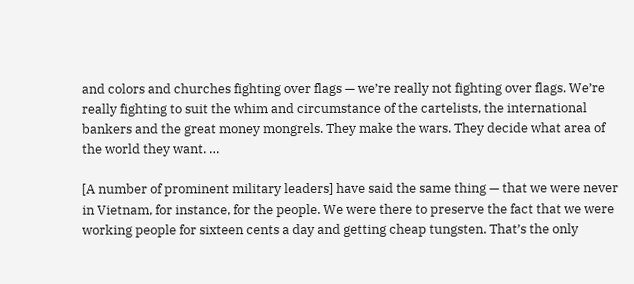and colors and churches fighting over flags — we’re really not fighting over flags. We’re really fighting to suit the whim and circumstance of the cartelists, the international bankers and the great money mongrels. They make the wars. They decide what area of the world they want. …

[A number of prominent military leaders] have said the same thing — that we were never in Vietnam, for instance, for the people. We were there to preserve the fact that we were working people for sixteen cents a day and getting cheap tungsten. That’s the only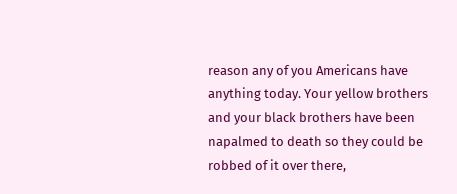reason any of you Americans have anything today. Your yellow brothers and your black brothers have been napalmed to death so they could be robbed of it over there,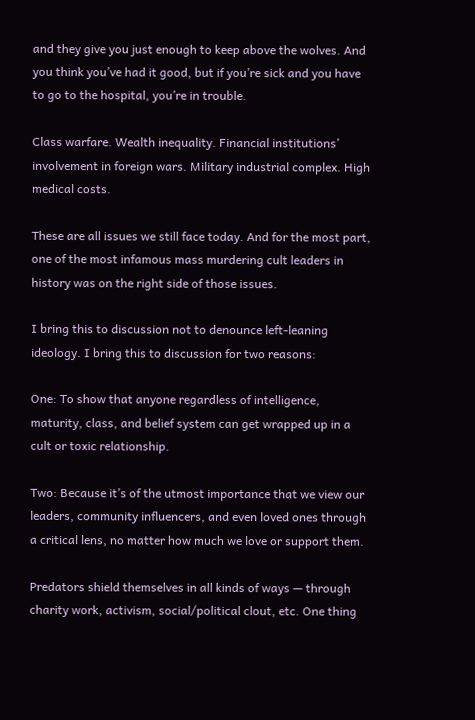and they give you just enough to keep above the wolves. And you think you’ve had it good, but if you’re sick and you have to go to the hospital, you’re in trouble.

Class warfare. Wealth inequality. Financial institutions’ involvement in foreign wars. Military industrial complex. High medical costs.

These are all issues we still face today. And for the most part, one of the most infamous mass murdering cult leaders in history was on the right side of those issues.

I bring this to discussion not to denounce left-leaning ideology. I bring this to discussion for two reasons:

One: To show that anyone regardless of intelligence, maturity, class, and belief system can get wrapped up in a cult or toxic relationship.

Two: Because it’s of the utmost importance that we view our leaders, community influencers, and even loved ones through a critical lens, no matter how much we love or support them.

Predators shield themselves in all kinds of ways — through charity work, activism, social/political clout, etc. One thing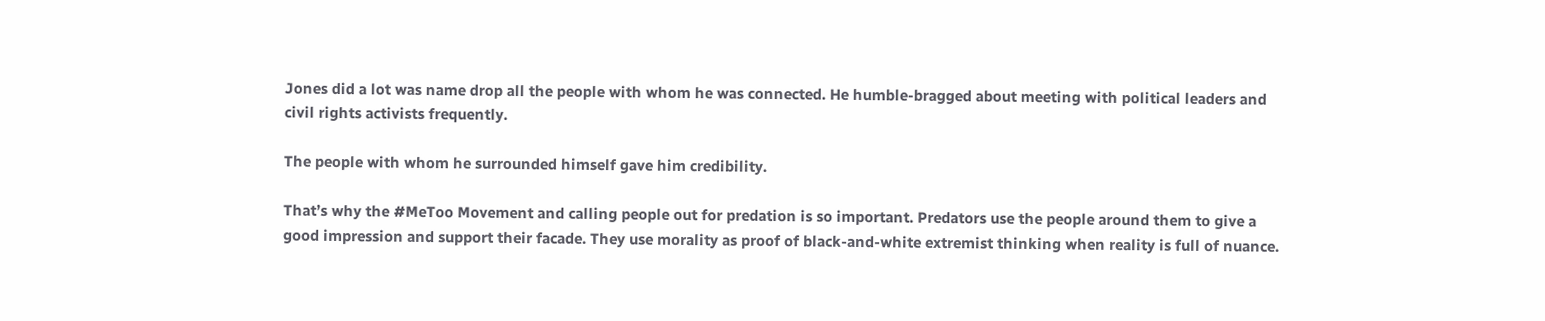Jones did a lot was name drop all the people with whom he was connected. He humble-bragged about meeting with political leaders and civil rights activists frequently.

The people with whom he surrounded himself gave him credibility.

That’s why the #MeToo Movement and calling people out for predation is so important. Predators use the people around them to give a good impression and support their facade. They use morality as proof of black-and-white extremist thinking when reality is full of nuance.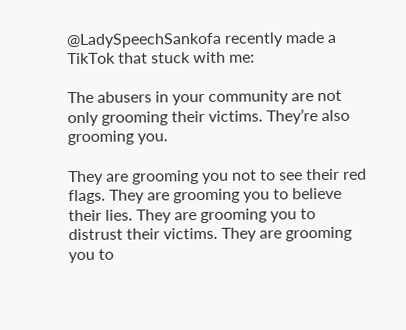@LadySpeechSankofa recently made a TikTok that stuck with me:

The abusers in your community are not only grooming their victims. They’re also grooming you.

They are grooming you not to see their red flags. They are grooming you to believe their lies. They are grooming you to distrust their victims. They are grooming you to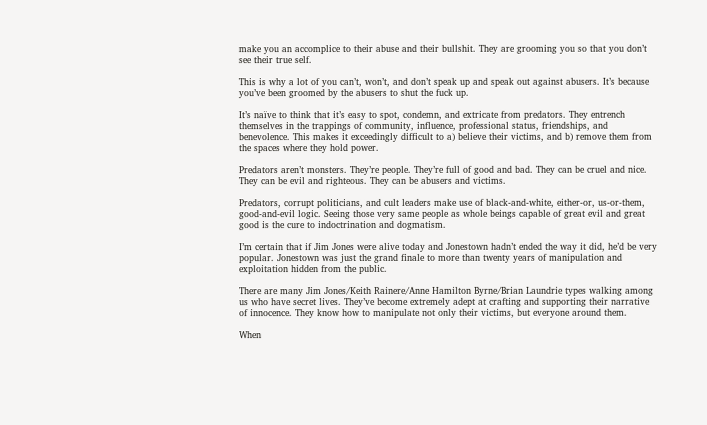make you an accomplice to their abuse and their bullshit. They are grooming you so that you don’t see their true self.

This is why a lot of you can’t, won’t, and don’t speak up and speak out against abusers. It’s because you’ve been groomed by the abusers to shut the fuck up.

It’s naïve to think that it’s easy to spot, condemn, and extricate from predators. They entrench themselves in the trappings of community, influence, professional status, friendships, and benevolence. This makes it exceedingly difficult to a) believe their victims, and b) remove them from the spaces where they hold power.

Predators aren’t monsters. They’re people. They’re full of good and bad. They can be cruel and nice. They can be evil and righteous. They can be abusers and victims.

Predators, corrupt politicians, and cult leaders make use of black-and-white, either-or, us-or-them, good-and-evil logic. Seeing those very same people as whole beings capable of great evil and great good is the cure to indoctrination and dogmatism.

I’m certain that if Jim Jones were alive today and Jonestown hadn’t ended the way it did, he’d be very popular. Jonestown was just the grand finale to more than twenty years of manipulation and exploitation hidden from the public.

There are many Jim Jones/Keith Rainere/Anne Hamilton Byrne/Brian Laundrie types walking among us who have secret lives. They’ve become extremely adept at crafting and supporting their narrative of innocence. They know how to manipulate not only their victims, but everyone around them.

When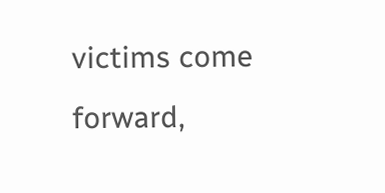victims come forward,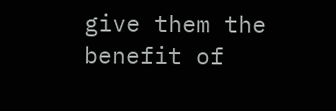give them the benefit of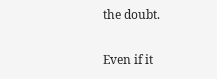the doubt.

Even if it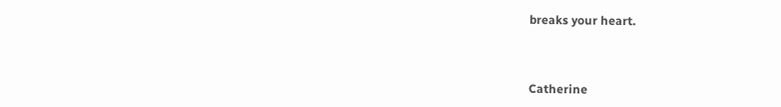breaks your heart.



Catherine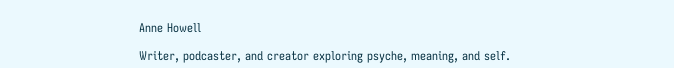Anne Howell

Writer, podcaster, and creator exploring psyche, meaning, and self.